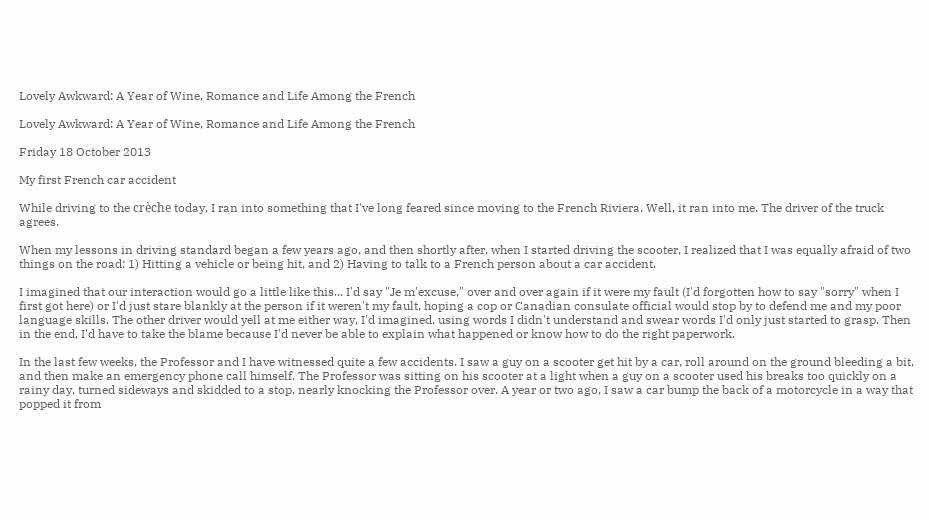Lovely Awkward: A Year of Wine, Romance and Life Among the French

Lovely Awkward: A Year of Wine, Romance and Life Among the French

Friday 18 October 2013

My first French car accident

While driving to the crèche today, I ran into something that I've long feared since moving to the French Riviera. Well, it ran into me. The driver of the truck agrees.

When my lessons in driving standard began a few years ago, and then shortly after, when I started driving the scooter, I realized that I was equally afraid of two things on the road: 1) Hitting a vehicle or being hit, and 2) Having to talk to a French person about a car accident.

I imagined that our interaction would go a little like this... I'd say "Je m'excuse," over and over again if it were my fault (I'd forgotten how to say "sorry" when I first got here) or I'd just stare blankly at the person if it weren't my fault, hoping a cop or Canadian consulate official would stop by to defend me and my poor language skills. The other driver would yell at me either way, I'd imagined, using words I didn't understand and swear words I'd only just started to grasp. Then in the end, I'd have to take the blame because I'd never be able to explain what happened or know how to do the right paperwork.

In the last few weeks, the Professor and I have witnessed quite a few accidents. I saw a guy on a scooter get hit by a car, roll around on the ground bleeding a bit, and then make an emergency phone call himself. The Professor was sitting on his scooter at a light when a guy on a scooter used his breaks too quickly on a rainy day, turned sideways and skidded to a stop, nearly knocking the Professor over. A year or two ago, I saw a car bump the back of a motorcycle in a way that popped it from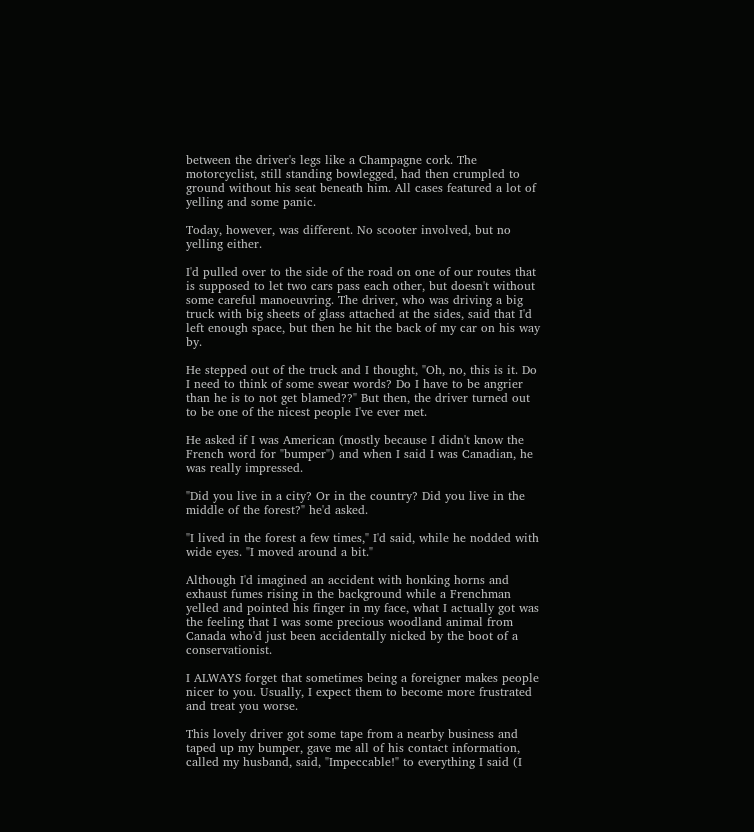between the driver's legs like a Champagne cork. The motorcyclist, still standing bowlegged, had then crumpled to ground without his seat beneath him. All cases featured a lot of yelling and some panic.

Today, however, was different. No scooter involved, but no yelling either.

I'd pulled over to the side of the road on one of our routes that is supposed to let two cars pass each other, but doesn't without some careful manoeuvring. The driver, who was driving a big truck with big sheets of glass attached at the sides, said that I'd left enough space, but then he hit the back of my car on his way by.

He stepped out of the truck and I thought, "Oh, no, this is it. Do I need to think of some swear words? Do I have to be angrier than he is to not get blamed??" But then, the driver turned out to be one of the nicest people I've ever met.

He asked if I was American (mostly because I didn't know the French word for "bumper") and when I said I was Canadian, he was really impressed.

"Did you live in a city? Or in the country? Did you live in the middle of the forest?" he'd asked.

"I lived in the forest a few times," I'd said, while he nodded with wide eyes. "I moved around a bit."

Although I'd imagined an accident with honking horns and exhaust fumes rising in the background while a Frenchman yelled and pointed his finger in my face, what I actually got was the feeling that I was some precious woodland animal from Canada who'd just been accidentally nicked by the boot of a conservationist.

I ALWAYS forget that sometimes being a foreigner makes people nicer to you. Usually, I expect them to become more frustrated and treat you worse.

This lovely driver got some tape from a nearby business and taped up my bumper, gave me all of his contact information, called my husband, said, "Impeccable!" to everything I said (I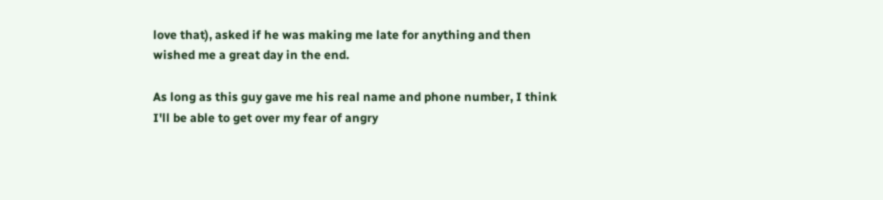love that), asked if he was making me late for anything and then wished me a great day in the end.

As long as this guy gave me his real name and phone number, I think I'll be able to get over my fear of angry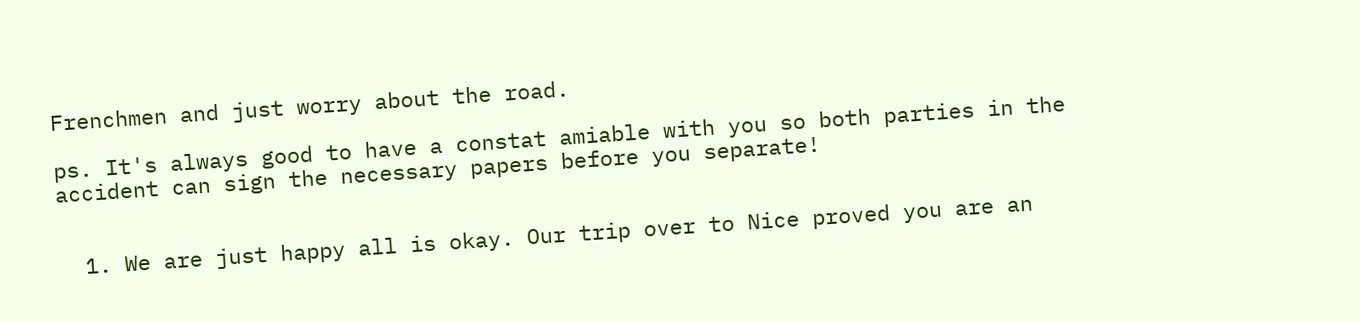Frenchmen and just worry about the road.

ps. It's always good to have a constat amiable with you so both parties in the accident can sign the necessary papers before you separate!


  1. We are just happy all is okay. Our trip over to Nice proved you are an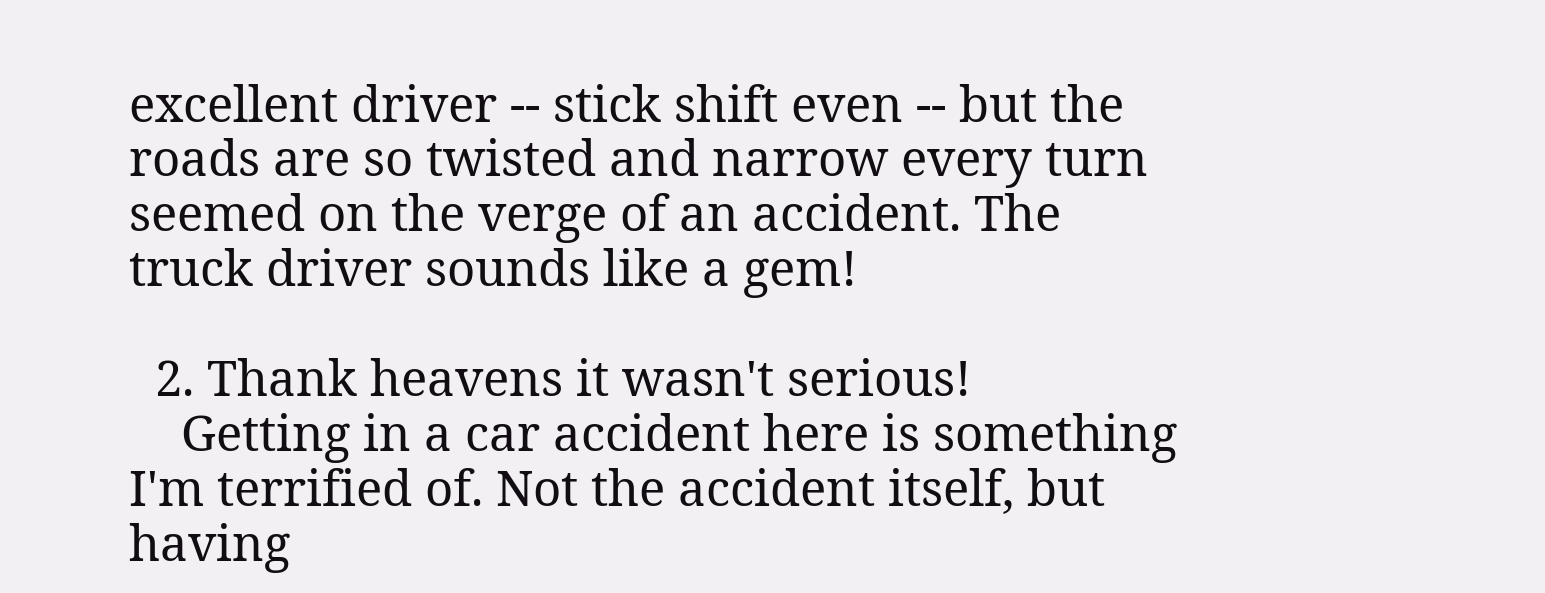excellent driver -- stick shift even -- but the roads are so twisted and narrow every turn seemed on the verge of an accident. The truck driver sounds like a gem!

  2. Thank heavens it wasn't serious!
    Getting in a car accident here is something I'm terrified of. Not the accident itself, but having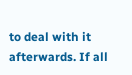to deal with it afterwards. If all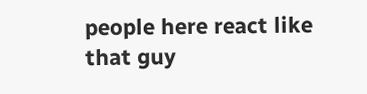people here react like that guy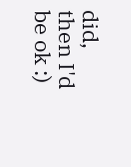did, then I'd be ok :)